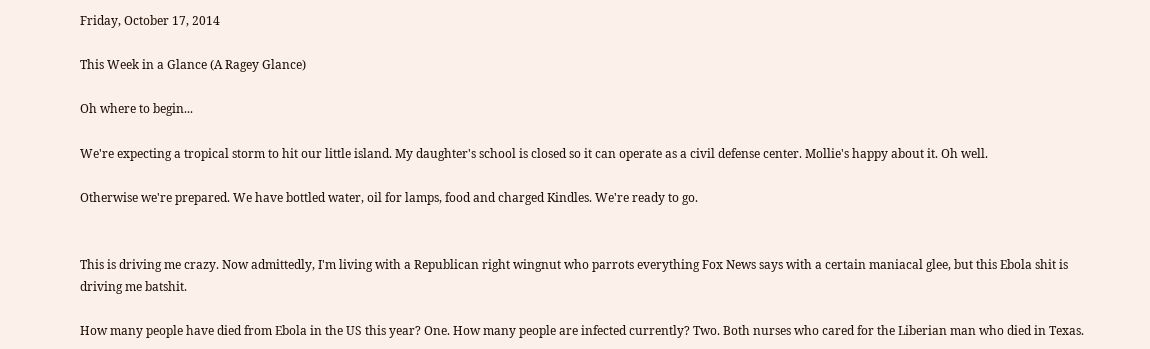Friday, October 17, 2014

This Week in a Glance (A Ragey Glance)

Oh where to begin...

We're expecting a tropical storm to hit our little island. My daughter's school is closed so it can operate as a civil defense center. Mollie's happy about it. Oh well.

Otherwise we're prepared. We have bottled water, oil for lamps, food and charged Kindles. We're ready to go.


This is driving me crazy. Now admittedly, I'm living with a Republican right wingnut who parrots everything Fox News says with a certain maniacal glee, but this Ebola shit is driving me batshit.

How many people have died from Ebola in the US this year? One. How many people are infected currently? Two. Both nurses who cared for the Liberian man who died in Texas.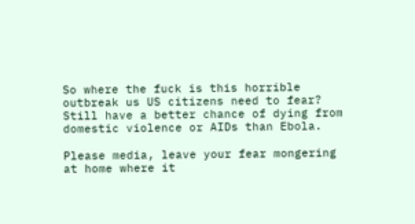So where the fuck is this horrible outbreak us US citizens need to fear? Still have a better chance of dying from domestic violence or AIDs than Ebola.

Please media, leave your fear mongering at home where it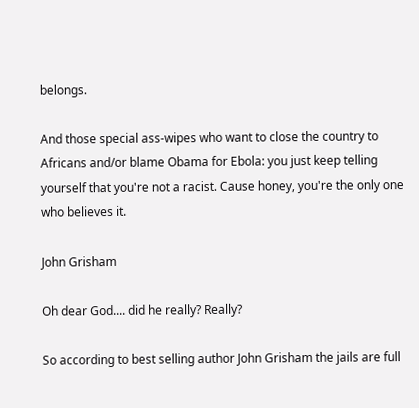belongs.

And those special ass-wipes who want to close the country to Africans and/or blame Obama for Ebola: you just keep telling yourself that you're not a racist. Cause honey, you're the only one who believes it.

John Grisham

Oh dear God.... did he really? Really?

So according to best selling author John Grisham the jails are full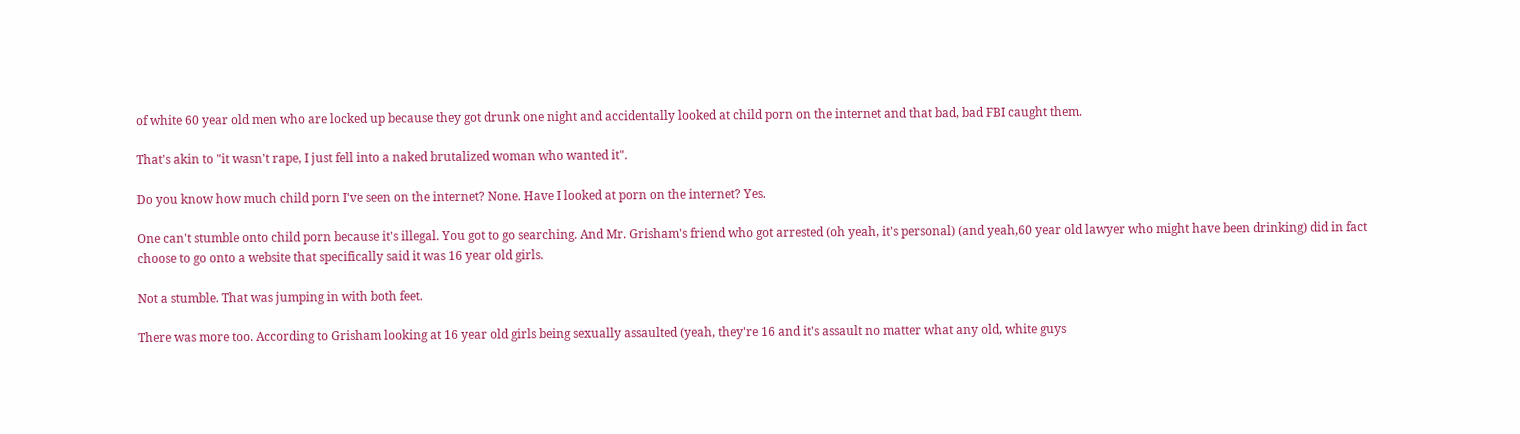of white 60 year old men who are locked up because they got drunk one night and accidentally looked at child porn on the internet and that bad, bad FBI caught them.

That's akin to "it wasn't rape, I just fell into a naked brutalized woman who wanted it".

Do you know how much child porn I've seen on the internet? None. Have I looked at porn on the internet? Yes.

One can't stumble onto child porn because it's illegal. You got to go searching. And Mr. Grisham's friend who got arrested (oh yeah, it's personal) (and yeah,60 year old lawyer who might have been drinking) did in fact choose to go onto a website that specifically said it was 16 year old girls.

Not a stumble. That was jumping in with both feet.

There was more too. According to Grisham looking at 16 year old girls being sexually assaulted (yeah, they're 16 and it's assault no matter what any old, white guys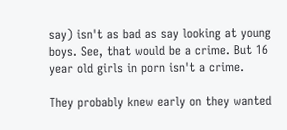say) isn't as bad as say looking at young boys. See, that would be a crime. But 16 year old girls in porn isn't a crime.

They probably knew early on they wanted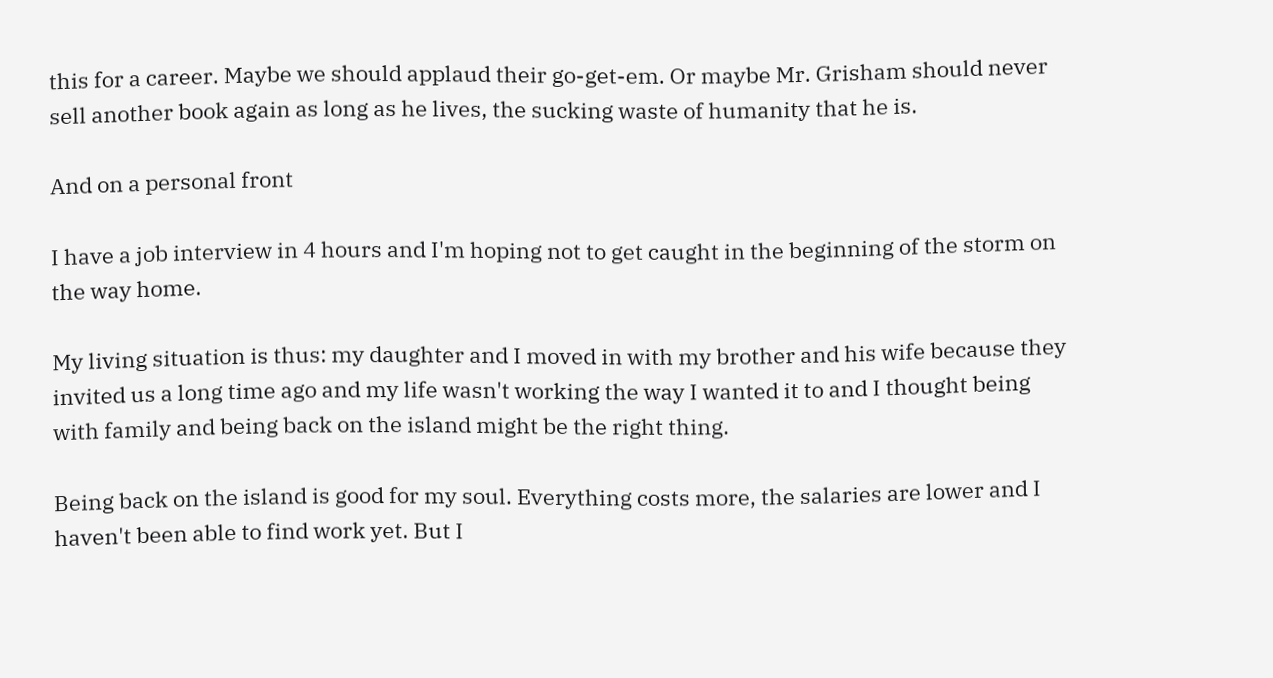this for a career. Maybe we should applaud their go-get-em. Or maybe Mr. Grisham should never sell another book again as long as he lives, the sucking waste of humanity that he is.

And on a personal front

I have a job interview in 4 hours and I'm hoping not to get caught in the beginning of the storm on the way home.

My living situation is thus: my daughter and I moved in with my brother and his wife because they invited us a long time ago and my life wasn't working the way I wanted it to and I thought being with family and being back on the island might be the right thing.

Being back on the island is good for my soul. Everything costs more, the salaries are lower and I haven't been able to find work yet. But I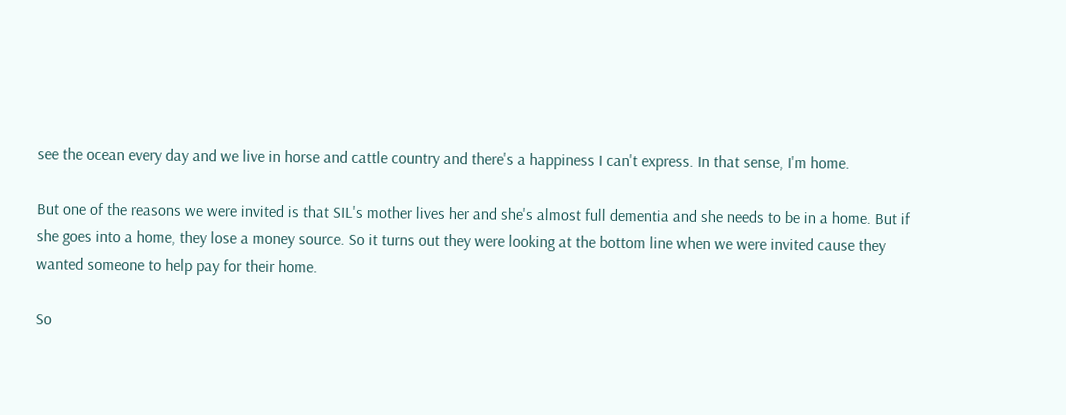see the ocean every day and we live in horse and cattle country and there's a happiness I can't express. In that sense, I'm home.

But one of the reasons we were invited is that SIL's mother lives her and she's almost full dementia and she needs to be in a home. But if she goes into a home, they lose a money source. So it turns out they were looking at the bottom line when we were invited cause they wanted someone to help pay for their home.

So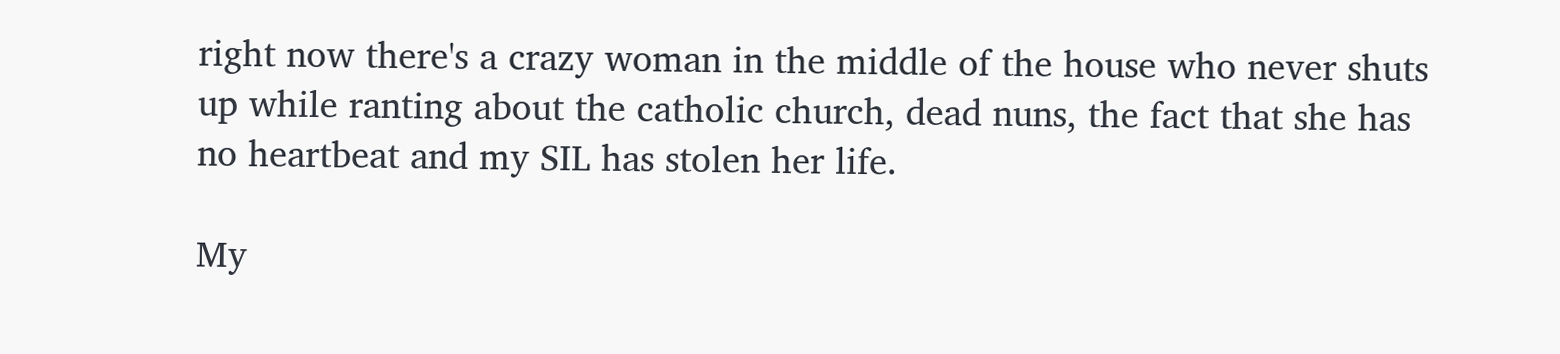right now there's a crazy woman in the middle of the house who never shuts up while ranting about the catholic church, dead nuns, the fact that she has no heartbeat and my SIL has stolen her life.

My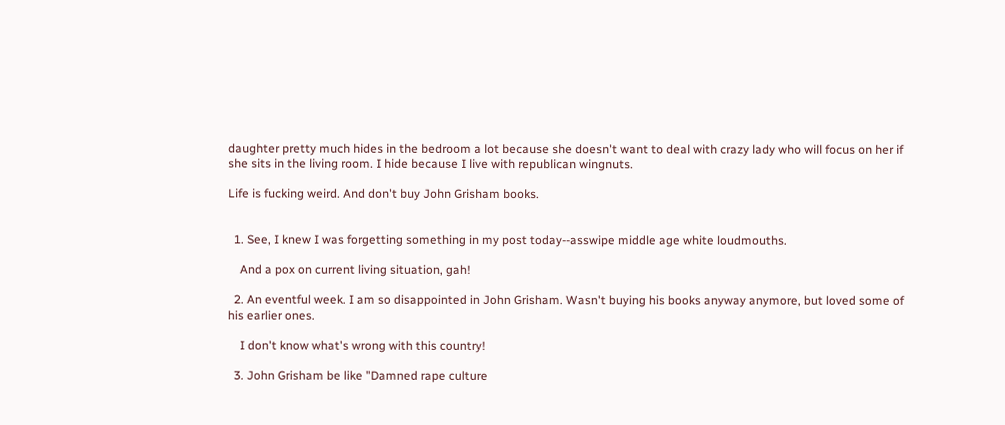daughter pretty much hides in the bedroom a lot because she doesn't want to deal with crazy lady who will focus on her if she sits in the living room. I hide because I live with republican wingnuts.

Life is fucking weird. And don't buy John Grisham books.


  1. See, I knew I was forgetting something in my post today--asswipe middle age white loudmouths.

    And a pox on current living situation, gah!

  2. An eventful week. I am so disappointed in John Grisham. Wasn't buying his books anyway anymore, but loved some of his earlier ones.

    I don't know what's wrong with this country!

  3. John Grisham be like "Damned rape culture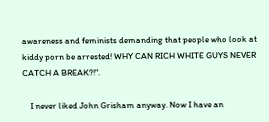awareness and feminists demanding that people who look at kiddy porn be arrested! WHY CAN RICH WHITE GUYS NEVER CATCH A BREAK?!".

    I never liked John Grisham anyway. Now I have an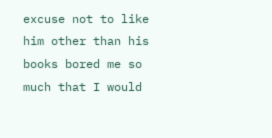excuse not to like him other than his books bored me so much that I would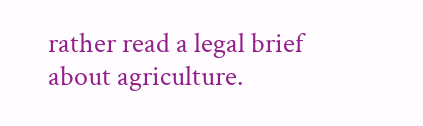rather read a legal brief about agriculture.